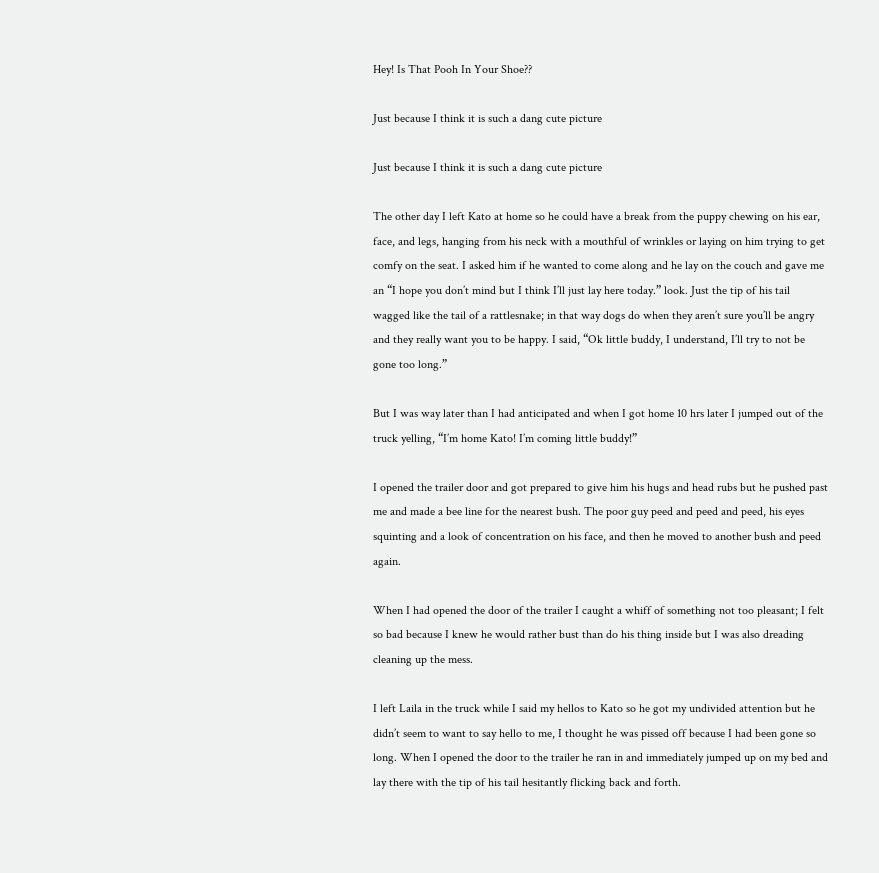Hey! Is That Pooh In Your Shoe??

Just because I think it is such a dang cute picture

Just because I think it is such a dang cute picture

The other day I left Kato at home so he could have a break from the puppy chewing on his ear, face, and legs, hanging from his neck with a mouthful of wrinkles or laying on him trying to get comfy on the seat. I asked him if he wanted to come along and he lay on the couch and gave me an “I hope you don’t mind but I think I’ll just lay here today.” look. Just the tip of his tail wagged like the tail of a rattlesnake; in that way dogs do when they aren’t sure you’ll be angry and they really want you to be happy. I said, “Ok little buddy, I understand, I’ll try to not be gone too long.”

But I was way later than I had anticipated and when I got home 10 hrs later I jumped out of the truck yelling, “I’m home Kato! I’m coming little buddy!”

I opened the trailer door and got prepared to give him his hugs and head rubs but he pushed past me and made a bee line for the nearest bush. The poor guy peed and peed and peed, his eyes squinting and a look of concentration on his face, and then he moved to another bush and peed again.

When I had opened the door of the trailer I caught a whiff of something not too pleasant; I felt so bad because I knew he would rather bust than do his thing inside but I was also dreading cleaning up the mess.

I left Laila in the truck while I said my hellos to Kato so he got my undivided attention but he didn’t seem to want to say hello to me, I thought he was pissed off because I had been gone so long. When I opened the door to the trailer he ran in and immediately jumped up on my bed and lay there with the tip of his tail hesitantly flicking back and forth.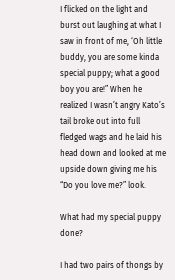I flicked on the light and burst out laughing at what I saw in front of me, ‘Oh little buddy, you are some kinda special puppy; what a good boy you are!” When he realized I wasn’t angry Kato’s tail broke out into full fledged wags and he laid his head down and looked at me upside down giving me his “Do you love me?” look.

What had my special puppy done?

I had two pairs of thongs by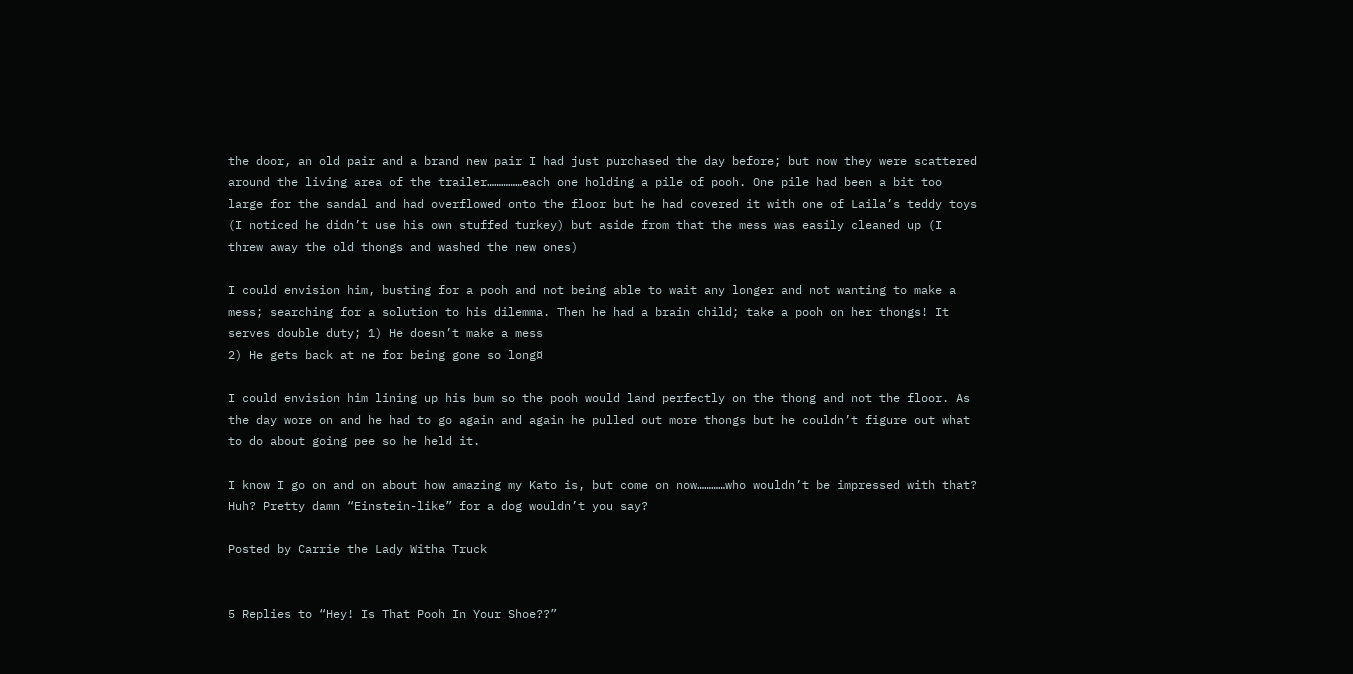the door, an old pair and a brand new pair I had just purchased the day before; but now they were scattered around the living area of the trailer……………each one holding a pile of pooh. One pile had been a bit too large for the sandal and had overflowed onto the floor but he had covered it with one of Laila’s teddy toys (I noticed he didn’t use his own stuffed turkey) but aside from that the mess was easily cleaned up (I threw away the old thongs and washed the new ones)

I could envision him, busting for a pooh and not being able to wait any longer and not wanting to make a mess; searching for a solution to his dilemma. Then he had a brain child; take a pooh on her thongs! It serves double duty; 1) He doesn’t make a mess
2) He gets back at ne for being gone so long¤

I could envision him lining up his bum so the pooh would land perfectly on the thong and not the floor. As the day wore on and he had to go again and again he pulled out more thongs but he couldn’t figure out what to do about going pee so he held it.

I know I go on and on about how amazing my Kato is, but come on now…………who wouldn’t be impressed with that? Huh? Pretty damn “Einstein-like” for a dog wouldn’t you say?

Posted by Carrie the Lady Witha Truck


5 Replies to “Hey! Is That Pooh In Your Shoe??”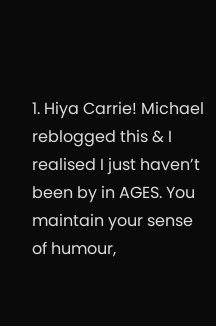1. Hiya Carrie! Michael reblogged this & I realised I just haven’t been by in AGES. You maintain your sense of humour,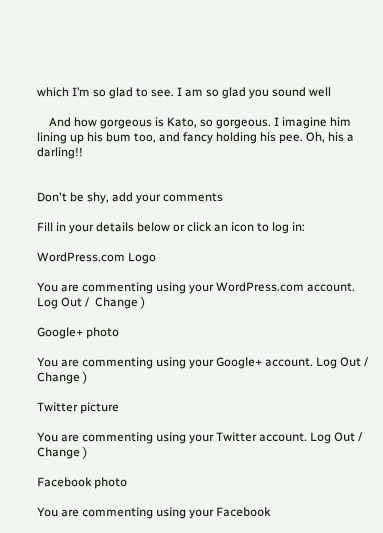which I’m so glad to see. I am so glad you sound well

    And how gorgeous is Kato, so gorgeous. I imagine him lining up his bum too, and fancy holding his pee. Oh, his a darling!!


Don't be shy, add your comments

Fill in your details below or click an icon to log in:

WordPress.com Logo

You are commenting using your WordPress.com account. Log Out /  Change )

Google+ photo

You are commenting using your Google+ account. Log Out /  Change )

Twitter picture

You are commenting using your Twitter account. Log Out /  Change )

Facebook photo

You are commenting using your Facebook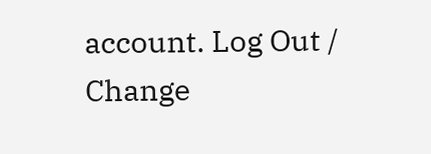account. Log Out /  Change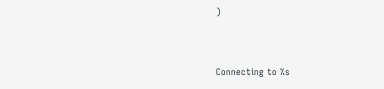)


Connecting to %s